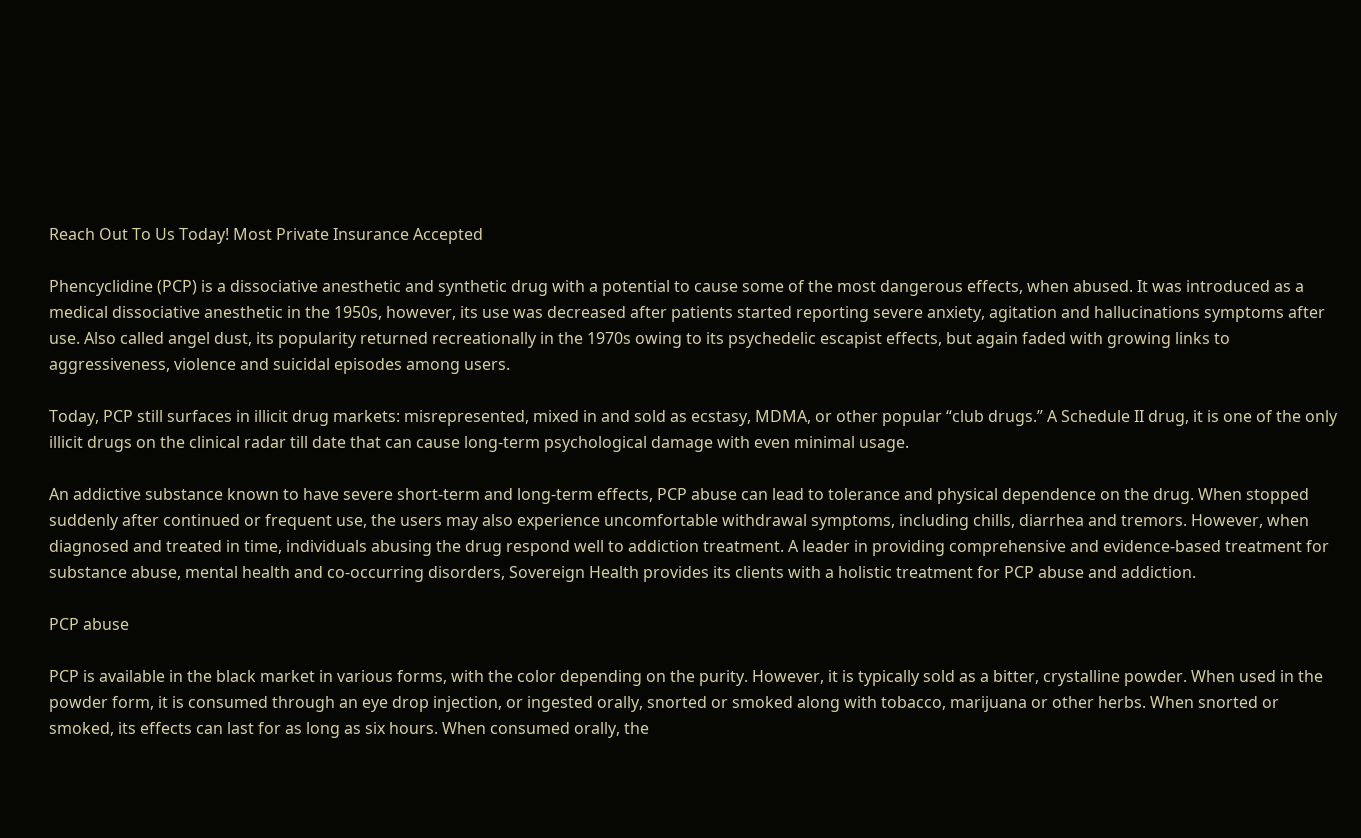Reach Out To Us Today! Most Private Insurance Accepted

Phencyclidine (PCP) is a dissociative anesthetic and synthetic drug with a potential to cause some of the most dangerous effects, when abused. It was introduced as a medical dissociative anesthetic in the 1950s, however, its use was decreased after patients started reporting severe anxiety, agitation and hallucinations symptoms after use. Also called angel dust, its popularity returned recreationally in the 1970s owing to its psychedelic escapist effects, but again faded with growing links to aggressiveness, violence and suicidal episodes among users.

Today, PCP still surfaces in illicit drug markets: misrepresented, mixed in and sold as ecstasy, MDMA, or other popular “club drugs.” A Schedule II drug, it is one of the only illicit drugs on the clinical radar till date that can cause long-term psychological damage with even minimal usage.

An addictive substance known to have severe short-term and long-term effects, PCP abuse can lead to tolerance and physical dependence on the drug. When stopped suddenly after continued or frequent use, the users may also experience uncomfortable withdrawal symptoms, including chills, diarrhea and tremors. However, when diagnosed and treated in time, individuals abusing the drug respond well to addiction treatment. A leader in providing comprehensive and evidence-based treatment for substance abuse, mental health and co-occurring disorders, Sovereign Health provides its clients with a holistic treatment for PCP abuse and addiction.

PCP abuse

PCP is available in the black market in various forms, with the color depending on the purity. However, it is typically sold as a bitter, crystalline powder. When used in the powder form, it is consumed through an eye drop injection, or ingested orally, snorted or smoked along with tobacco, marijuana or other herbs. When snorted or smoked, its effects can last for as long as six hours. When consumed orally, the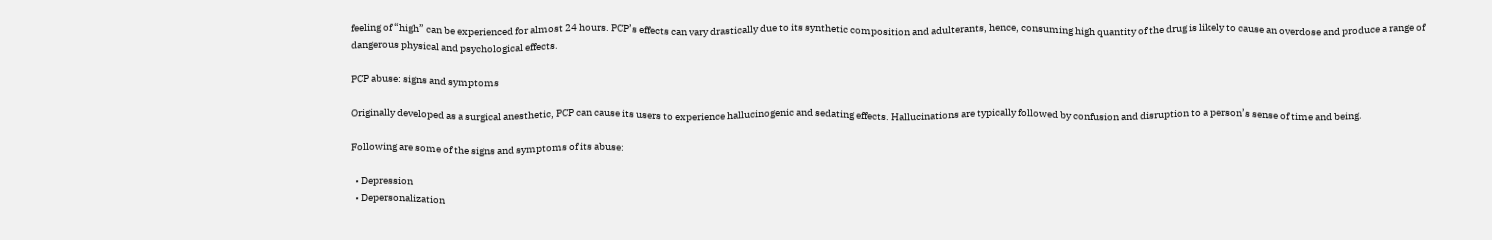feeling of “high” can be experienced for almost 24 hours. PCP’s effects can vary drastically due to its synthetic composition and adulterants, hence, consuming high quantity of the drug is likely to cause an overdose and produce a range of dangerous physical and psychological effects.

PCP abuse: signs and symptoms

Originally developed as a surgical anesthetic, PCP can cause its users to experience hallucinogenic and sedating effects. Hallucinations are typically followed by confusion and disruption to a person’s sense of time and being.

Following are some of the signs and symptoms of its abuse:

  • Depression
  • Depersonalization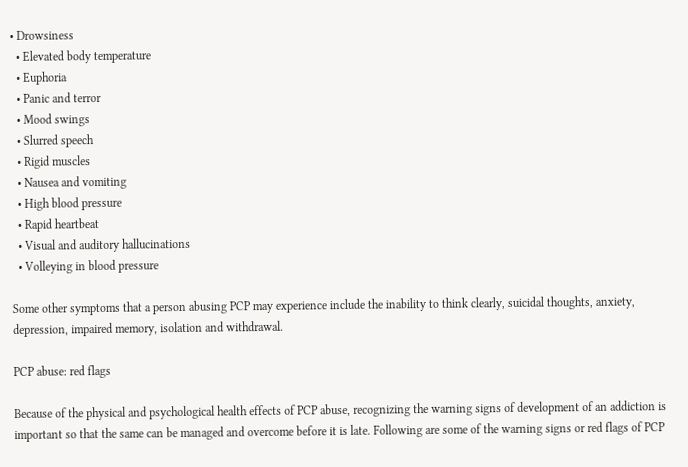• Drowsiness
  • Elevated body temperature
  • Euphoria
  • Panic and terror
  • Mood swings
  • Slurred speech
  • Rigid muscles
  • Nausea and vomiting
  • High blood pressure
  • Rapid heartbeat
  • Visual and auditory hallucinations
  • Volleying in blood pressure

Some other symptoms that a person abusing PCP may experience include the inability to think clearly, suicidal thoughts, anxiety, depression, impaired memory, isolation and withdrawal.

PCP abuse: red flags

Because of the physical and psychological health effects of PCP abuse, recognizing the warning signs of development of an addiction is important so that the same can be managed and overcome before it is late. Following are some of the warning signs or red flags of PCP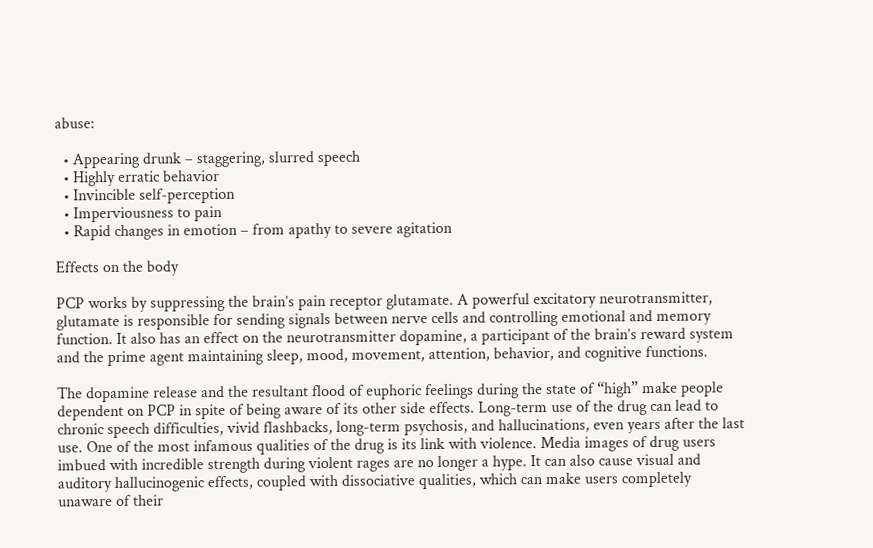abuse:

  • Appearing drunk – staggering, slurred speech
  • Highly erratic behavior
  • Invincible self-perception
  • Imperviousness to pain
  • Rapid changes in emotion – from apathy to severe agitation

Effects on the body

PCP works by suppressing the brain’s pain receptor glutamate. A powerful excitatory neurotransmitter, glutamate is responsible for sending signals between nerve cells and controlling emotional and memory function. It also has an effect on the neurotransmitter dopamine, a participant of the brain’s reward system and the prime agent maintaining sleep, mood, movement, attention, behavior, and cognitive functions.

The dopamine release and the resultant flood of euphoric feelings during the state of “high” make people dependent on PCP in spite of being aware of its other side effects. Long-term use of the drug can lead to chronic speech difficulties, vivid flashbacks, long-term psychosis, and hallucinations, even years after the last use. One of the most infamous qualities of the drug is its link with violence. Media images of drug users imbued with incredible strength during violent rages are no longer a hype. It can also cause visual and auditory hallucinogenic effects, coupled with dissociative qualities, which can make users completely unaware of their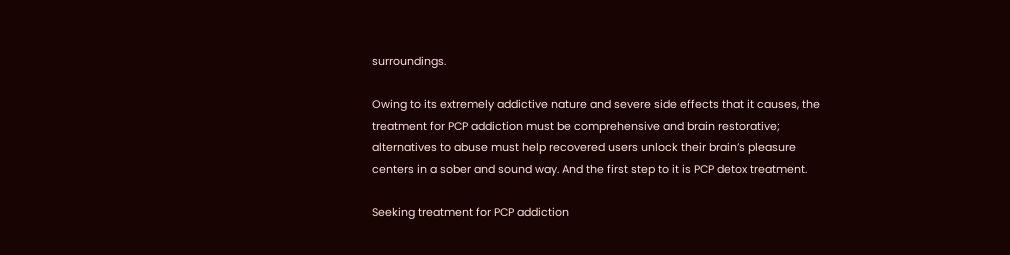surroundings.

Owing to its extremely addictive nature and severe side effects that it causes, the treatment for PCP addiction must be comprehensive and brain restorative; alternatives to abuse must help recovered users unlock their brain’s pleasure centers in a sober and sound way. And the first step to it is PCP detox treatment.

Seeking treatment for PCP addiction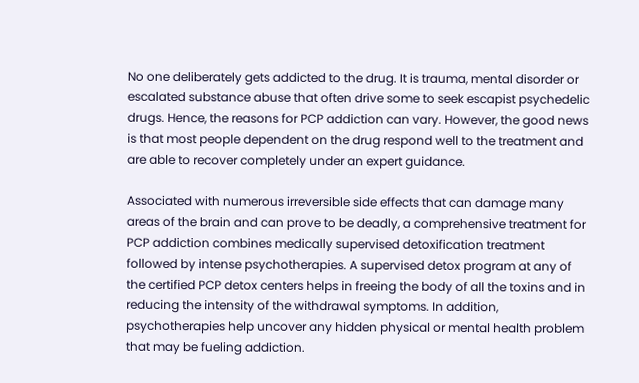No one deliberately gets addicted to the drug. It is trauma, mental disorder or escalated substance abuse that often drive some to seek escapist psychedelic drugs. Hence, the reasons for PCP addiction can vary. However, the good news is that most people dependent on the drug respond well to the treatment and are able to recover completely under an expert guidance.

Associated with numerous irreversible side effects that can damage many areas of the brain and can prove to be deadly, a comprehensive treatment for PCP addiction combines medically supervised detoxification treatment followed by intense psychotherapies. A supervised detox program at any of the certified PCP detox centers helps in freeing the body of all the toxins and in reducing the intensity of the withdrawal symptoms. In addition, psychotherapies help uncover any hidden physical or mental health problem that may be fueling addiction.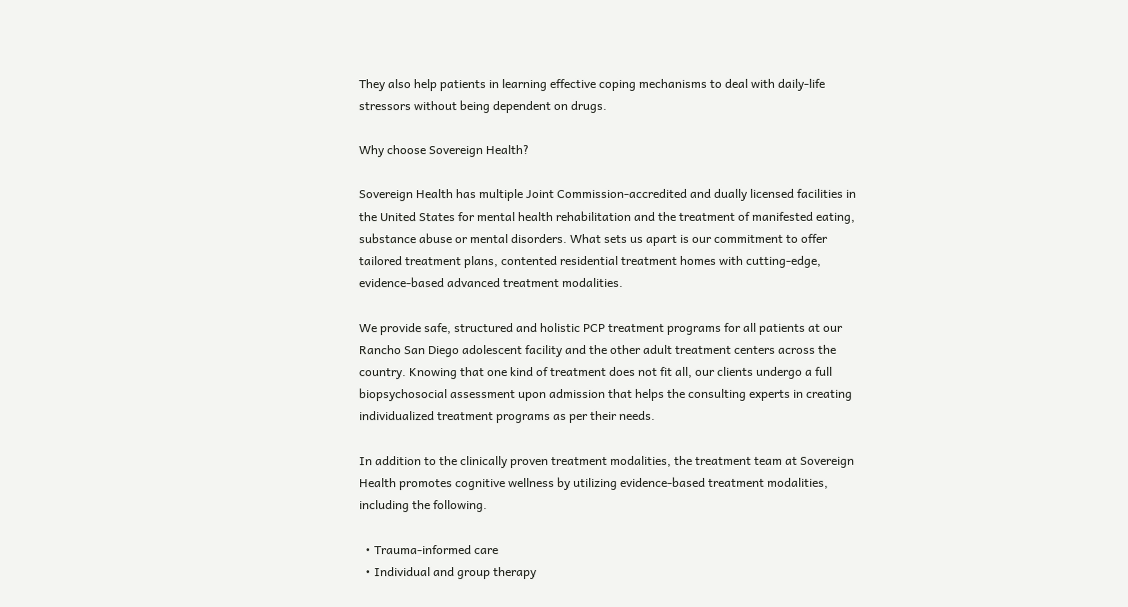They also help patients in learning effective coping mechanisms to deal with daily-life stressors without being dependent on drugs.

Why choose Sovereign Health?

Sovereign Health has multiple Joint Commission-accredited and dually licensed facilities in the United States for mental health rehabilitation and the treatment of manifested eating, substance abuse or mental disorders. What sets us apart is our commitment to offer tailored treatment plans, contented residential treatment homes with cutting-edge, evidence-based advanced treatment modalities.

We provide safe, structured and holistic PCP treatment programs for all patients at our Rancho San Diego adolescent facility and the other adult treatment centers across the country. Knowing that one kind of treatment does not fit all, our clients undergo a full biopsychosocial assessment upon admission that helps the consulting experts in creating individualized treatment programs as per their needs.

In addition to the clinically proven treatment modalities, the treatment team at Sovereign Health promotes cognitive wellness by utilizing evidence-based treatment modalities, including the following.

  • Trauma-informed care
  • Individual and group therapy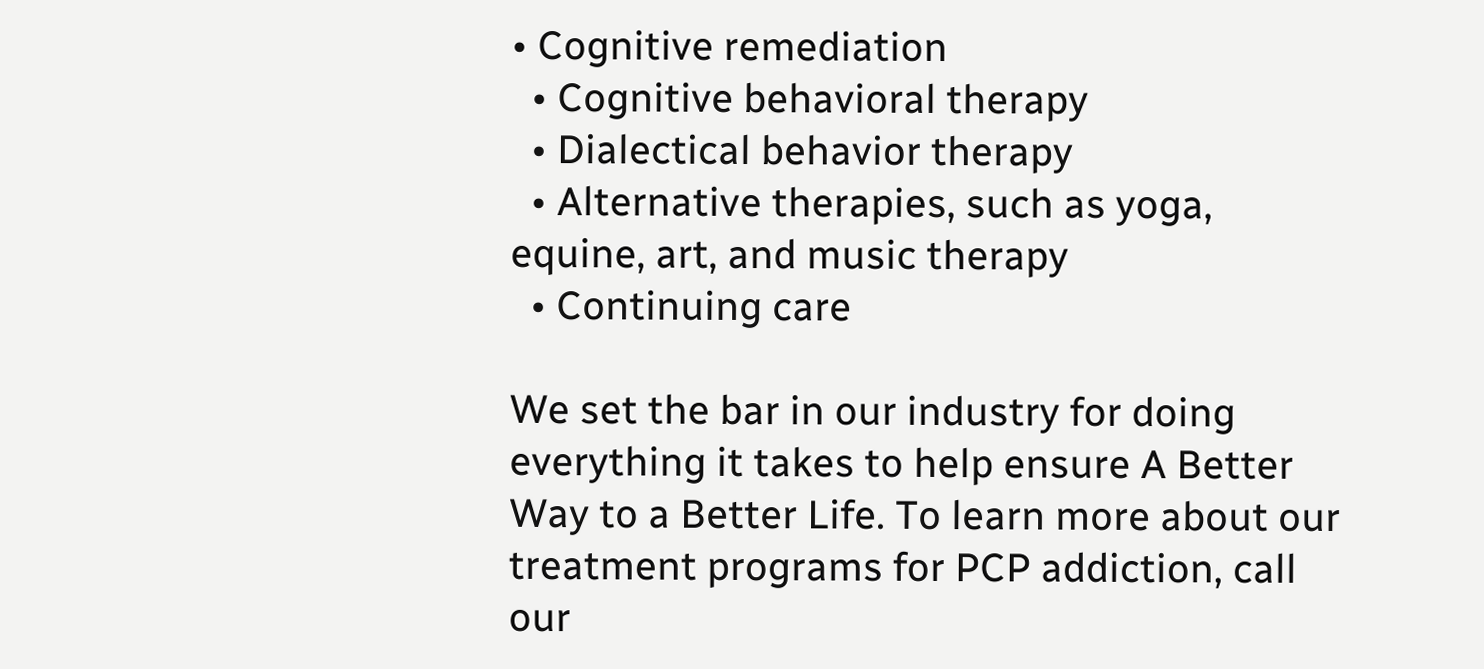• Cognitive remediation
  • Cognitive behavioral therapy
  • Dialectical behavior therapy
  • Alternative therapies, such as yoga, equine, art, and music therapy
  • Continuing care

We set the bar in our industry for doing everything it takes to help ensure A Better Way to a Better Life. To learn more about our treatment programs for PCP addiction, call our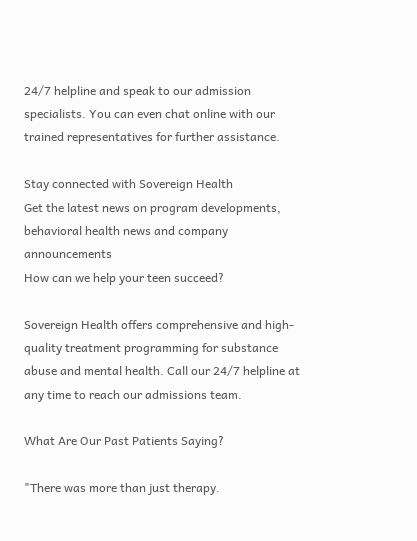24/7 helpline and speak to our admission specialists. You can even chat online with our trained representatives for further assistance.

Stay connected with Sovereign Health
Get the latest news on program developments, behavioral health news and company announcements
How can we help your teen succeed?

Sovereign Health offers comprehensive and high-quality treatment programming for substance abuse and mental health. Call our 24/7 helpline at any time to reach our admissions team.

What Are Our Past Patients Saying?

"There was more than just therapy.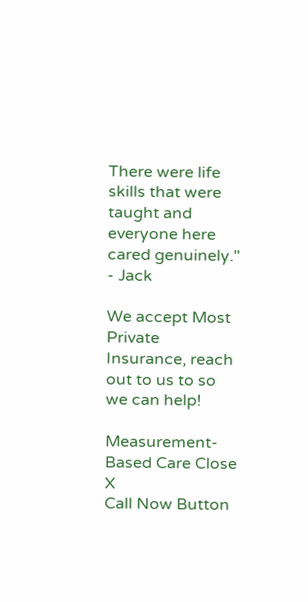There were life skills that were taught and everyone here cared genuinely." - Jack

We accept Most Private Insurance, reach out to us to so we can help!

Measurement-Based Care Close X
Call Now Button